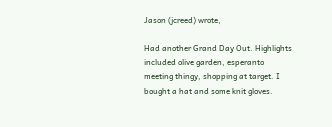Jason (jcreed) wrote,

Had another Grand Day Out. Highlights included olive garden, esperanto meeting thingy, shopping at target. I bought a hat and some knit gloves.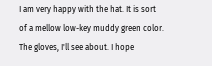I am very happy with the hat. It is sort of a mellow low-key muddy green color. The gloves, I'll see about. I hope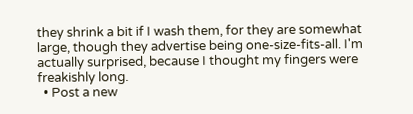they shrink a bit if I wash them, for they are somewhat large, though they advertise being one-size-fits-all. I'm actually surprised, because I thought my fingers were freakishly long.
  • Post a new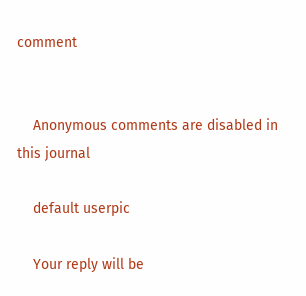comment


    Anonymous comments are disabled in this journal

    default userpic

    Your reply will be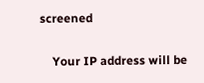screened

    Your IP address will be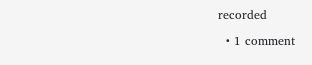recorded

  • 1 comment